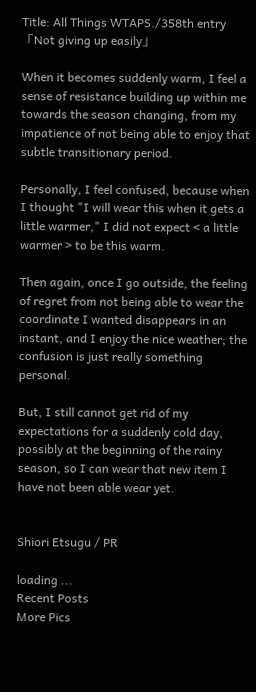Title: All Things WTAPS./358th entry「Not giving up easily」

When it becomes suddenly warm, I feel a sense of resistance building up within me towards the season changing, from my impatience of not being able to enjoy that subtle transitionary period.

Personally, I feel confused, because when I thought "I will wear this when it gets a little warmer," I did not expect < a little warmer > to be this warm.

Then again, once I go outside, the feeling of regret from not being able to wear the coordinate I wanted disappears in an instant, and I enjoy the nice weather; the confusion is just really something personal.

But, I still cannot get rid of my expectations for a suddenly cold day, possibly at the beginning of the rainy season, so I can wear that new item I have not been able wear yet.


Shiori Etsugu / PR

loading ...
Recent Posts
More Pics